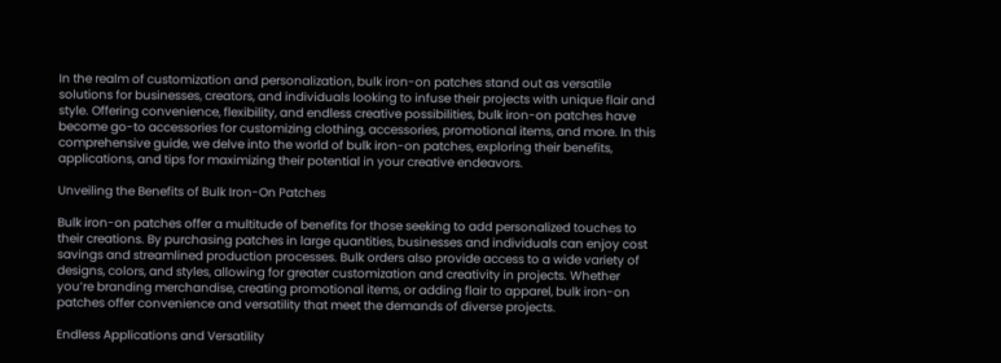In the realm of customization and personalization, bulk iron-on patches stand out as versatile solutions for businesses, creators, and individuals looking to infuse their projects with unique flair and style. Offering convenience, flexibility, and endless creative possibilities, bulk iron-on patches have become go-to accessories for customizing clothing, accessories, promotional items, and more. In this comprehensive guide, we delve into the world of bulk iron-on patches, exploring their benefits, applications, and tips for maximizing their potential in your creative endeavors.

Unveiling the Benefits of Bulk Iron-On Patches

Bulk iron-on patches offer a multitude of benefits for those seeking to add personalized touches to their creations. By purchasing patches in large quantities, businesses and individuals can enjoy cost savings and streamlined production processes. Bulk orders also provide access to a wide variety of designs, colors, and styles, allowing for greater customization and creativity in projects. Whether you’re branding merchandise, creating promotional items, or adding flair to apparel, bulk iron-on patches offer convenience and versatility that meet the demands of diverse projects.

Endless Applications and Versatility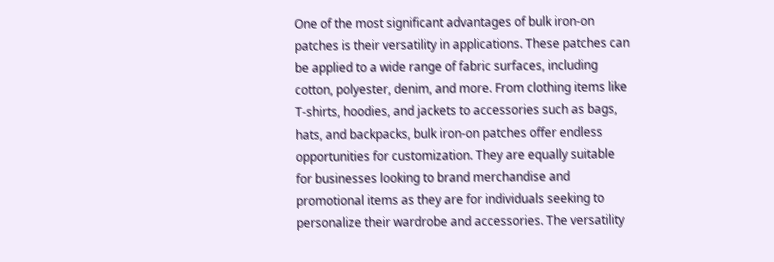One of the most significant advantages of bulk iron-on patches is their versatility in applications. These patches can be applied to a wide range of fabric surfaces, including cotton, polyester, denim, and more. From clothing items like T-shirts, hoodies, and jackets to accessories such as bags, hats, and backpacks, bulk iron-on patches offer endless opportunities for customization. They are equally suitable for businesses looking to brand merchandise and promotional items as they are for individuals seeking to personalize their wardrobe and accessories. The versatility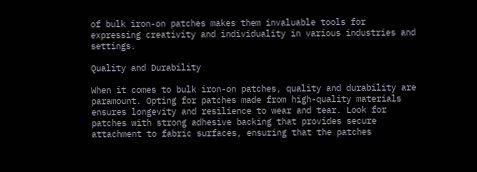of bulk iron-on patches makes them invaluable tools for expressing creativity and individuality in various industries and settings.

Quality and Durability

When it comes to bulk iron-on patches, quality and durability are paramount. Opting for patches made from high-quality materials ensures longevity and resilience to wear and tear. Look for patches with strong adhesive backing that provides secure attachment to fabric surfaces, ensuring that the patches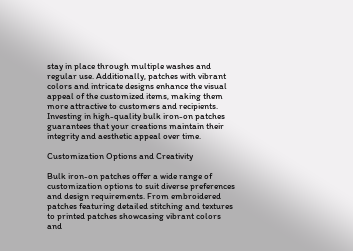stay in place through multiple washes and regular use. Additionally, patches with vibrant colors and intricate designs enhance the visual appeal of the customized items, making them more attractive to customers and recipients. Investing in high-quality bulk iron-on patches guarantees that your creations maintain their integrity and aesthetic appeal over time.

Customization Options and Creativity

Bulk iron-on patches offer a wide range of customization options to suit diverse preferences and design requirements. From embroidered patches featuring detailed stitching and textures to printed patches showcasing vibrant colors and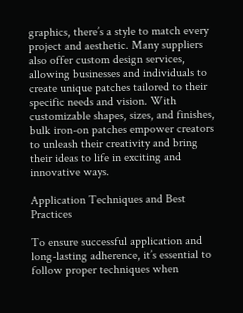graphics, there’s a style to match every project and aesthetic. Many suppliers also offer custom design services, allowing businesses and individuals to create unique patches tailored to their specific needs and vision. With customizable shapes, sizes, and finishes, bulk iron-on patches empower creators to unleash their creativity and bring their ideas to life in exciting and innovative ways.

Application Techniques and Best Practices

To ensure successful application and long-lasting adherence, it’s essential to follow proper techniques when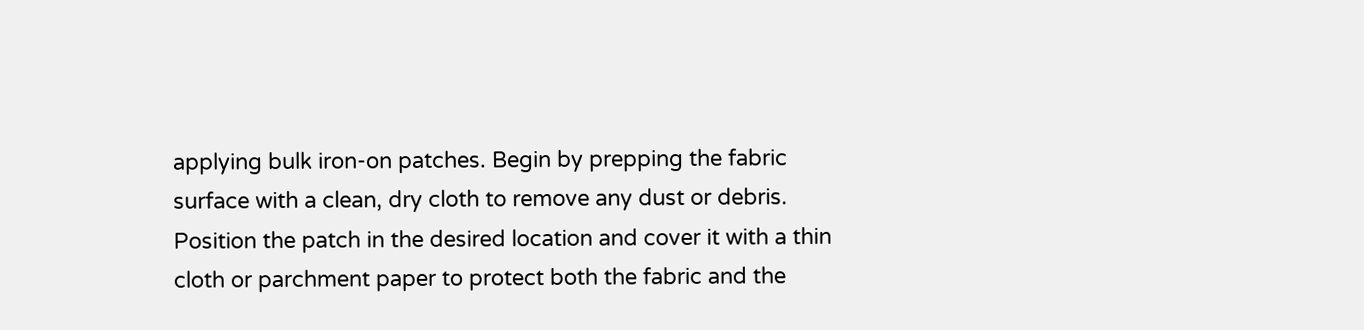applying bulk iron-on patches. Begin by prepping the fabric surface with a clean, dry cloth to remove any dust or debris. Position the patch in the desired location and cover it with a thin cloth or parchment paper to protect both the fabric and the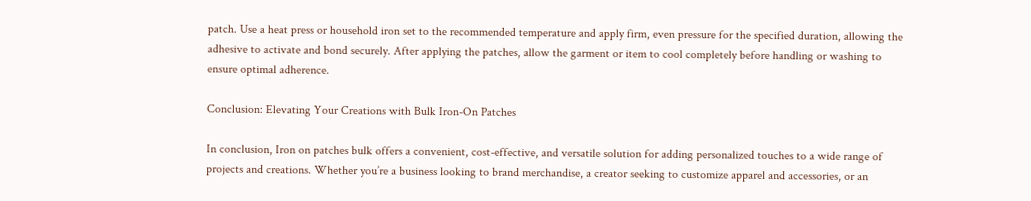patch. Use a heat press or household iron set to the recommended temperature and apply firm, even pressure for the specified duration, allowing the adhesive to activate and bond securely. After applying the patches, allow the garment or item to cool completely before handling or washing to ensure optimal adherence.

Conclusion: Elevating Your Creations with Bulk Iron-On Patches

In conclusion, Iron on patches bulk offers a convenient, cost-effective, and versatile solution for adding personalized touches to a wide range of projects and creations. Whether you’re a business looking to brand merchandise, a creator seeking to customize apparel and accessories, or an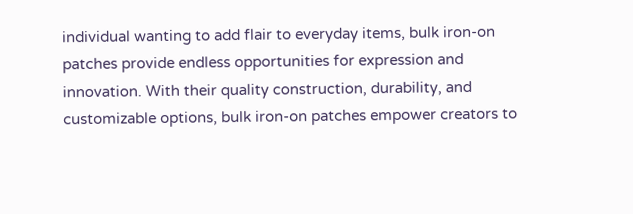individual wanting to add flair to everyday items, bulk iron-on patches provide endless opportunities for expression and innovation. With their quality construction, durability, and customizable options, bulk iron-on patches empower creators to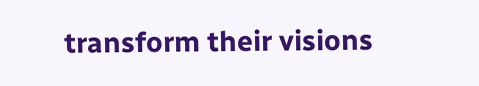transform their visions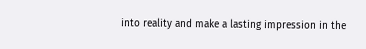into reality and make a lasting impression in the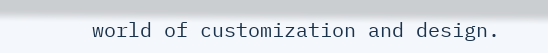world of customization and design.